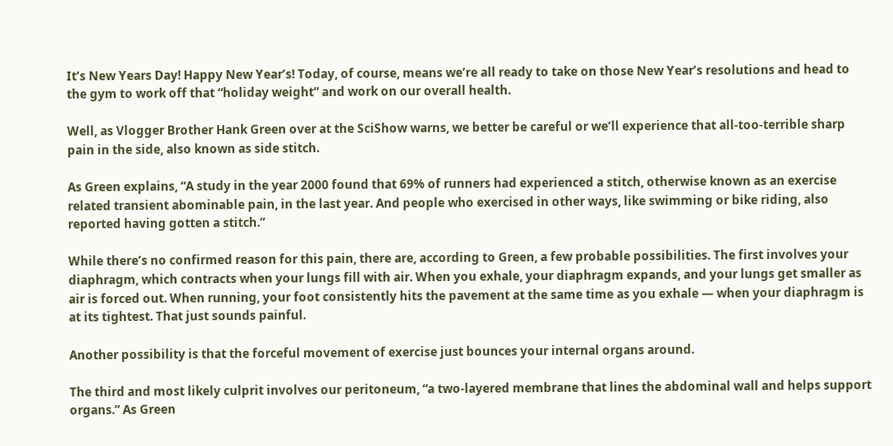It’s New Years Day! Happy New Year’s! Today, of course, means we’re all ready to take on those New Year’s resolutions and head to the gym to work off that “holiday weight” and work on our overall health.

Well, as Vlogger Brother Hank Green over at the SciShow warns, we better be careful or we’ll experience that all-too-terrible sharp pain in the side, also known as side stitch.

As Green explains, “A study in the year 2000 found that 69% of runners had experienced a stitch, otherwise known as an exercise related transient abominable pain, in the last year. And people who exercised in other ways, like swimming or bike riding, also reported having gotten a stitch.”

While there’s no confirmed reason for this pain, there are, according to Green, a few probable possibilities. The first involves your diaphragm, which contracts when your lungs fill with air. When you exhale, your diaphragm expands, and your lungs get smaller as air is forced out. When running, your foot consistently hits the pavement at the same time as you exhale — when your diaphragm is at its tightest. That just sounds painful.

Another possibility is that the forceful movement of exercise just bounces your internal organs around.

The third and most likely culprit involves our peritoneum, “a two-layered membrane that lines the abdominal wall and helps support organs.” As Green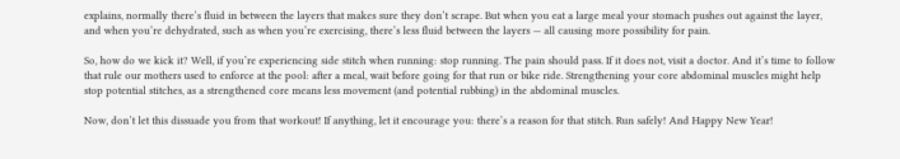explains, normally there’s fluid in between the layers that makes sure they don’t scrape. But when you eat a large meal your stomach pushes out against the layer, and when you’re dehydrated, such as when you’re exercising, there’s less fluid between the layers — all causing more possibility for pain.

So, how do we kick it? Well, if you’re experiencing side stitch when running: stop running. The pain should pass. If it does not, visit a doctor. And it’s time to follow that rule our mothers used to enforce at the pool: after a meal, wait before going for that run or bike ride. Strengthening your core abdominal muscles might help stop potential stitches, as a strengthened core means less movement (and potential rubbing) in the abdominal muscles.

Now, don’t let this dissuade you from that workout! If anything, let it encourage you: there’s a reason for that stitch. Run safely! And Happy New Year!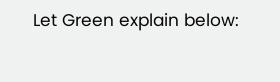Let Green explain below: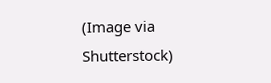(Image via Shutterstock)